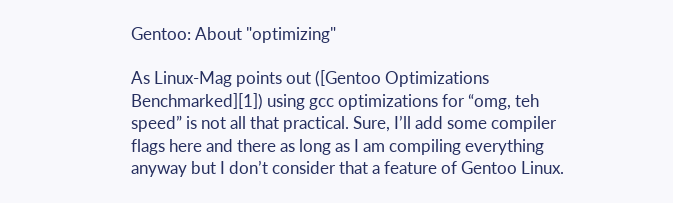Gentoo: About "optimizing"

As Linux-Mag points out ([Gentoo Optimizations Benchmarked][1]) using gcc optimizations for “omg, teh speed” is not all that practical. Sure, I’ll add some compiler flags here and there as long as I am compiling everything anyway but I don’t consider that a feature of Gentoo Linux.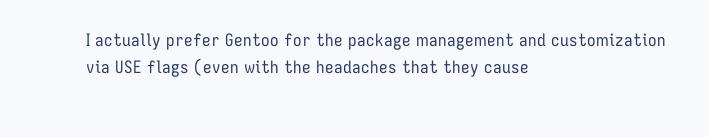I actually prefer Gentoo for the package management and customization via USE flags (even with the headaches that they cause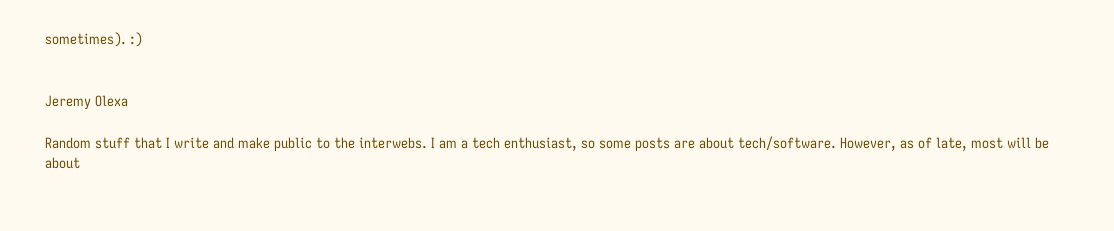sometimes). :)


Jeremy Olexa

Random stuff that I write and make public to the interwebs. I am a tech enthusiast, so some posts are about tech/software. However, as of late, most will be about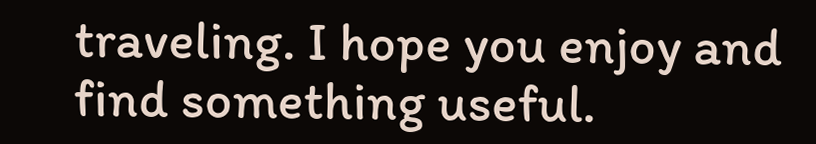traveling. I hope you enjoy and find something useful.